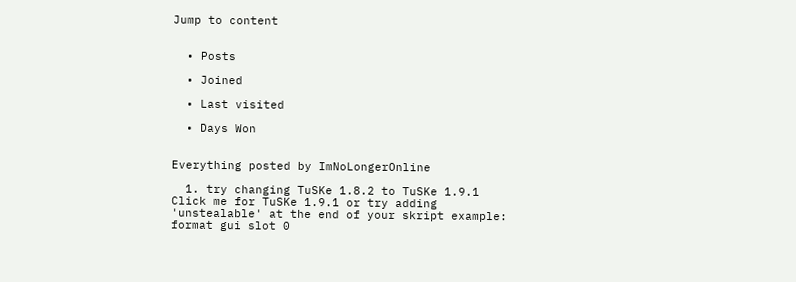Jump to content


  • Posts

  • Joined

  • Last visited

  • Days Won


Everything posted by ImNoLongerOnline

  1. try changing TuSKe 1.8.2 to TuSKe 1.9.1 Click me for TuSKe 1.9.1 or try adding 'unstealable' at the end of your skript example: format gui slot 0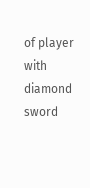of player with diamond sword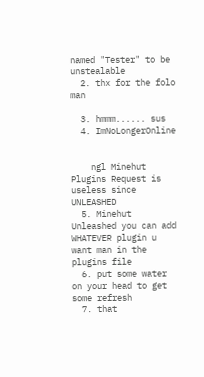named "Tester" to be unstealable
  2. thx for the folo man

  3. hmmm...... sus
  4. ImNoLongerOnline


    ngl Minehut Plugins Request is useless since UNLEASHED
  5. Minehut Unleashed you can add WHATEVER plugin u want man in the plugins file
  6. put some water on your head to get some refresh
  7. that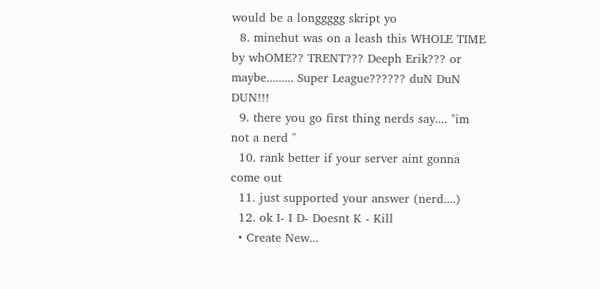would be a longgggg skript yo
  8. minehut was on a leash this WHOLE TIME by whOME?? TRENT??? Deeph Erik??? or maybe......... Super League?????? duN DuN DUN!!!
  9. there you go first thing nerds say.... "im not a nerd "
  10. rank better if your server aint gonna come out
  11. just supported your answer (nerd....)
  12. ok I- I D- Doesnt K - Kill
  • Create New...